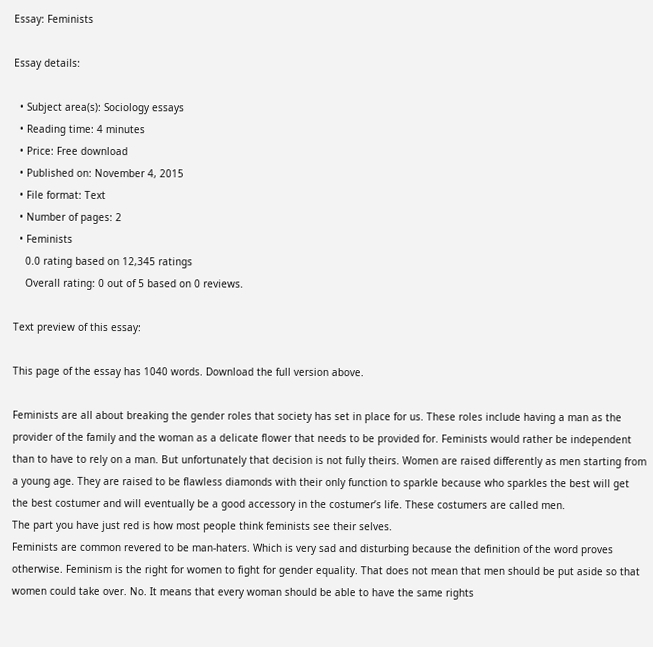Essay: Feminists

Essay details:

  • Subject area(s): Sociology essays
  • Reading time: 4 minutes
  • Price: Free download
  • Published on: November 4, 2015
  • File format: Text
  • Number of pages: 2
  • Feminists
    0.0 rating based on 12,345 ratings
    Overall rating: 0 out of 5 based on 0 reviews.

Text preview of this essay:

This page of the essay has 1040 words. Download the full version above.

Feminists are all about breaking the gender roles that society has set in place for us. These roles include having a man as the provider of the family and the woman as a delicate flower that needs to be provided for. Feminists would rather be independent than to have to rely on a man. But unfortunately that decision is not fully theirs. Women are raised differently as men starting from a young age. They are raised to be flawless diamonds with their only function to sparkle because who sparkles the best will get the best costumer and will eventually be a good accessory in the costumer’s life. These costumers are called men.
The part you have just red is how most people think feminists see their selves.
Feminists are common revered to be man-haters. Which is very sad and disturbing because the definition of the word proves otherwise. Feminism is the right for women to fight for gender equality. That does not mean that men should be put aside so that women could take over. No. It means that every woman should be able to have the same rights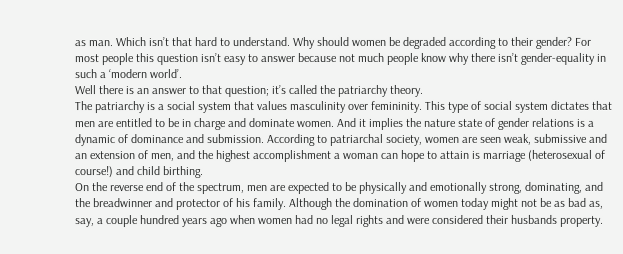as man. Which isn’t that hard to understand. Why should women be degraded according to their gender? For most people this question isn’t easy to answer because not much people know why there isn’t gender-equality in such a ‘modern world’.
Well there is an answer to that question; it’s called the patriarchy theory.
The patriarchy is a social system that values masculinity over femininity. This type of social system dictates that men are entitled to be in charge and dominate women. And it implies the nature state of gender relations is a dynamic of dominance and submission. According to patriarchal society, women are seen weak, submissive and an extension of men, and the highest accomplishment a woman can hope to attain is marriage (heterosexual of course!) and child birthing.
On the reverse end of the spectrum, men are expected to be physically and emotionally strong, dominating, and the breadwinner and protector of his family. Although the domination of women today might not be as bad as, say, a couple hundred years ago when women had no legal rights and were considered their husbands property.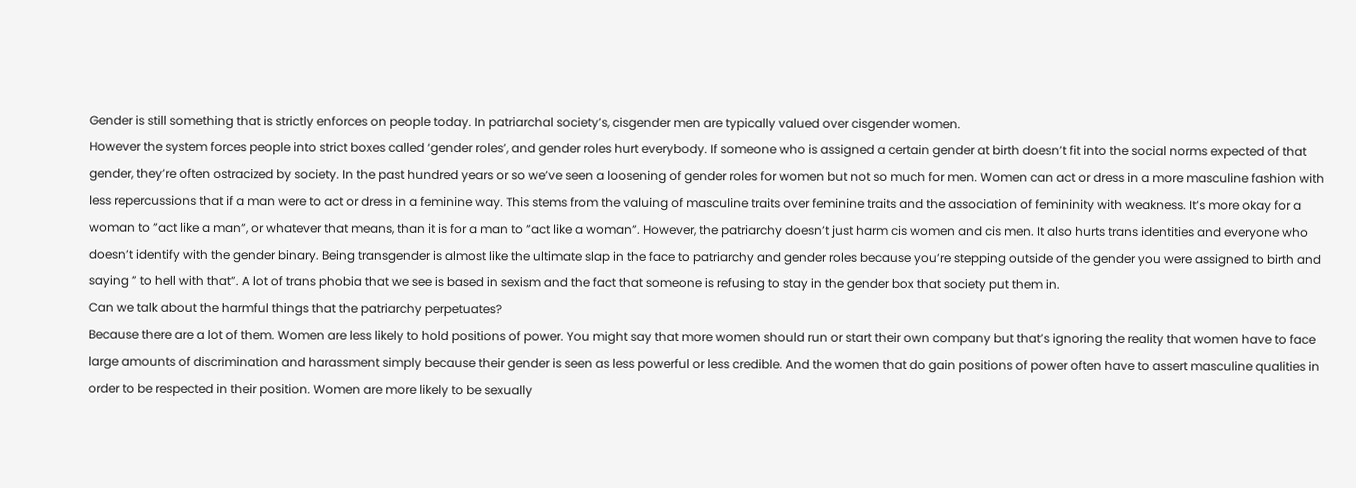Gender is still something that is strictly enforces on people today. In patriarchal society’s, cisgender men are typically valued over cisgender women.
However the system forces people into strict boxes called ‘gender roles’, and gender roles hurt everybody. If someone who is assigned a certain gender at birth doesn’t fit into the social norms expected of that gender, they’re often ostracized by society. In the past hundred years or so we’ve seen a loosening of gender roles for women but not so much for men. Women can act or dress in a more masculine fashion with less repercussions that if a man were to act or dress in a feminine way. This stems from the valuing of masculine traits over feminine traits and the association of femininity with weakness. It’s more okay for a woman to ”act like a man”, or whatever that means, than it is for a man to ”act like a woman”. However, the patriarchy doesn’t just harm cis women and cis men. It also hurts trans identities and everyone who doesn’t identify with the gender binary. Being transgender is almost like the ultimate slap in the face to patriarchy and gender roles because you’re stepping outside of the gender you were assigned to birth and saying ” to hell with that”. A lot of trans phobia that we see is based in sexism and the fact that someone is refusing to stay in the gender box that society put them in.
Can we talk about the harmful things that the patriarchy perpetuates?
Because there are a lot of them. Women are less likely to hold positions of power. You might say that more women should run or start their own company but that’s ignoring the reality that women have to face large amounts of discrimination and harassment simply because their gender is seen as less powerful or less credible. And the women that do gain positions of power often have to assert masculine qualities in order to be respected in their position. Women are more likely to be sexually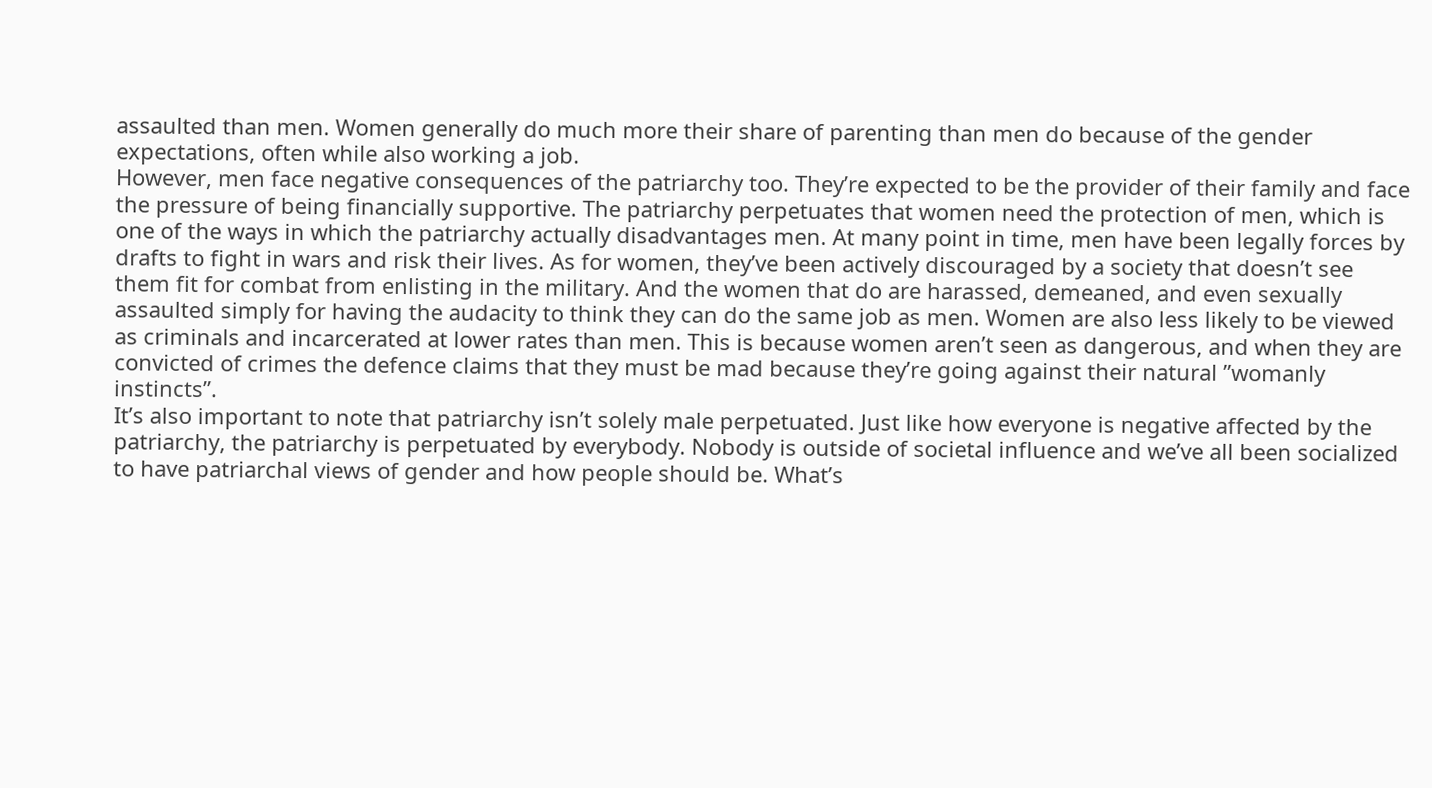assaulted than men. Women generally do much more their share of parenting than men do because of the gender expectations, often while also working a job.
However, men face negative consequences of the patriarchy too. They’re expected to be the provider of their family and face the pressure of being financially supportive. The patriarchy perpetuates that women need the protection of men, which is one of the ways in which the patriarchy actually disadvantages men. At many point in time, men have been legally forces by drafts to fight in wars and risk their lives. As for women, they’ve been actively discouraged by a society that doesn’t see them fit for combat from enlisting in the military. And the women that do are harassed, demeaned, and even sexually assaulted simply for having the audacity to think they can do the same job as men. Women are also less likely to be viewed as criminals and incarcerated at lower rates than men. This is because women aren’t seen as dangerous, and when they are convicted of crimes the defence claims that they must be mad because they’re going against their natural ”womanly instincts”.
It’s also important to note that patriarchy isn’t solely male perpetuated. Just like how everyone is negative affected by the patriarchy, the patriarchy is perpetuated by everybody. Nobody is outside of societal influence and we’ve all been socialized to have patriarchal views of gender and how people should be. What’s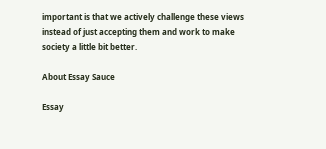important is that we actively challenge these views instead of just accepting them and work to make society a little bit better.

About Essay Sauce

Essay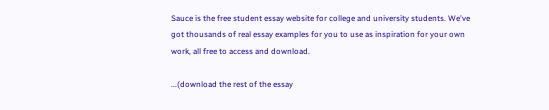Sauce is the free student essay website for college and university students. We've got thousands of real essay examples for you to use as inspiration for your own work, all free to access and download.

...(download the rest of the essay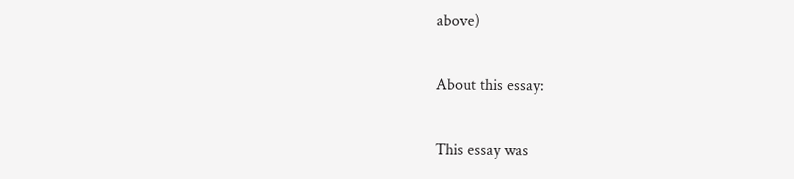above)

About this essay:

This essay was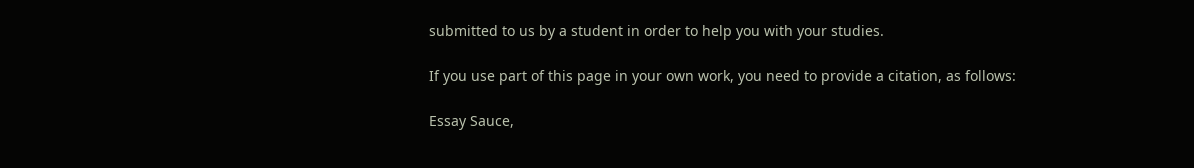submitted to us by a student in order to help you with your studies.

If you use part of this page in your own work, you need to provide a citation, as follows:

Essay Sauce,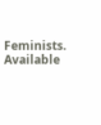Feminists. Available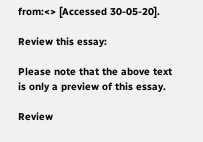from:<> [Accessed 30-05-20].

Review this essay:

Please note that the above text is only a preview of this essay.

Review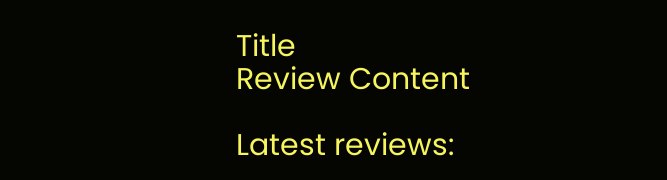Title
Review Content

Latest reviews: